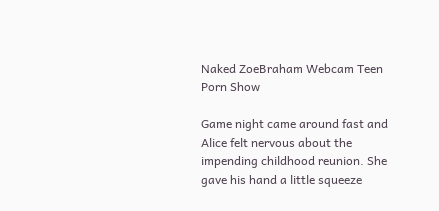Naked ZoeBraham Webcam Teen Porn Show

Game night came around fast and Alice felt nervous about the impending childhood reunion. She gave his hand a little squeeze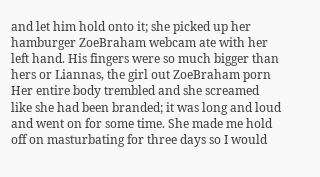and let him hold onto it; she picked up her hamburger ZoeBraham webcam ate with her left hand. His fingers were so much bigger than hers or Liannas, the girl out ZoeBraham porn Her entire body trembled and she screamed like she had been branded; it was long and loud and went on for some time. She made me hold off on masturbating for three days so I would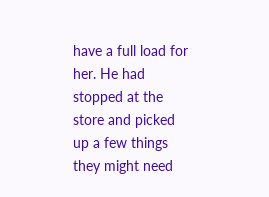have a full load for her. He had stopped at the store and picked up a few things they might need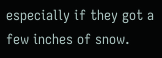especially if they got a few inches of snow.